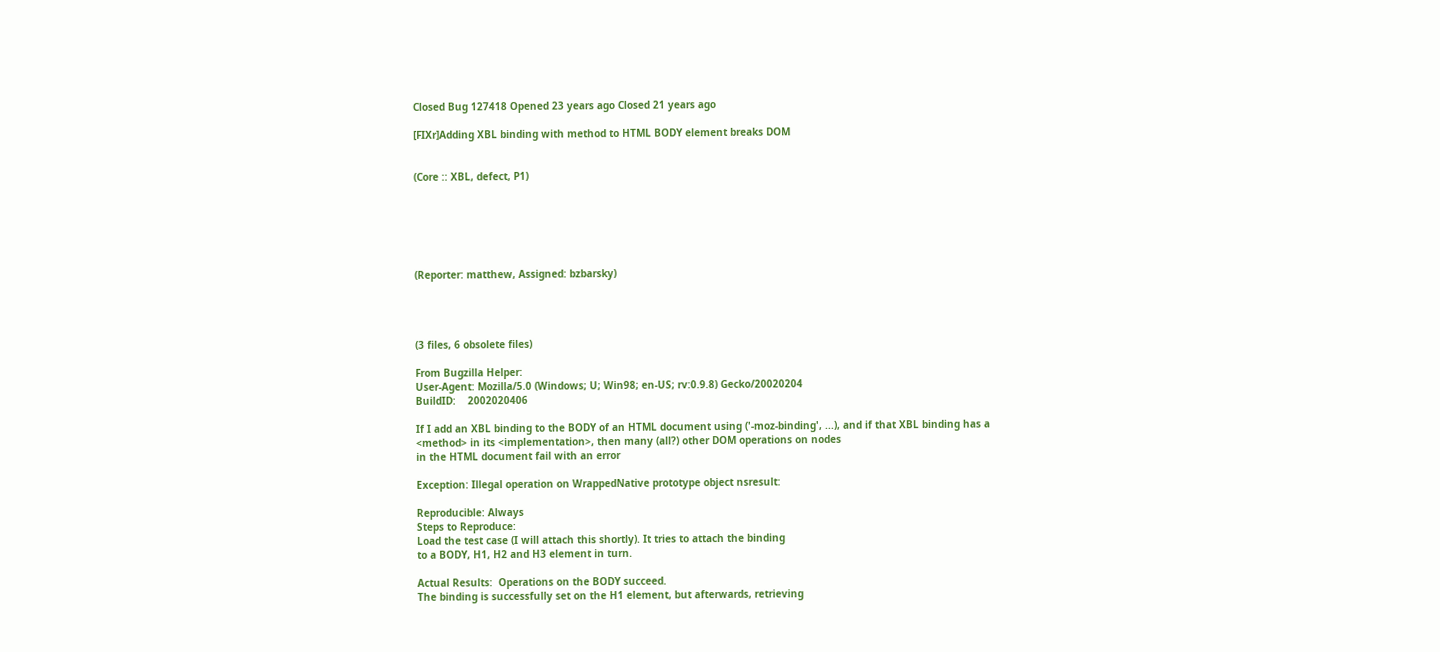Closed Bug 127418 Opened 23 years ago Closed 21 years ago

[FIXr]Adding XBL binding with method to HTML BODY element breaks DOM


(Core :: XBL, defect, P1)






(Reporter: matthew, Assigned: bzbarsky)




(3 files, 6 obsolete files)

From Bugzilla Helper:
User-Agent: Mozilla/5.0 (Windows; U; Win98; en-US; rv:0.9.8) Gecko/20020204
BuildID:    2002020406

If I add an XBL binding to the BODY of an HTML document using ('-moz-binding', ...), and if that XBL binding has a
<method> in its <implementation>, then many (all?) other DOM operations on nodes
in the HTML document fail with an error

Exception: Illegal operation on WrappedNative prototype object nsresult:

Reproducible: Always
Steps to Reproduce:
Load the test case (I will attach this shortly). It tries to attach the binding
to a BODY, H1, H2 and H3 element in turn.

Actual Results:  Operations on the BODY succeed.
The binding is successfully set on the H1 element, but afterwards, retrieving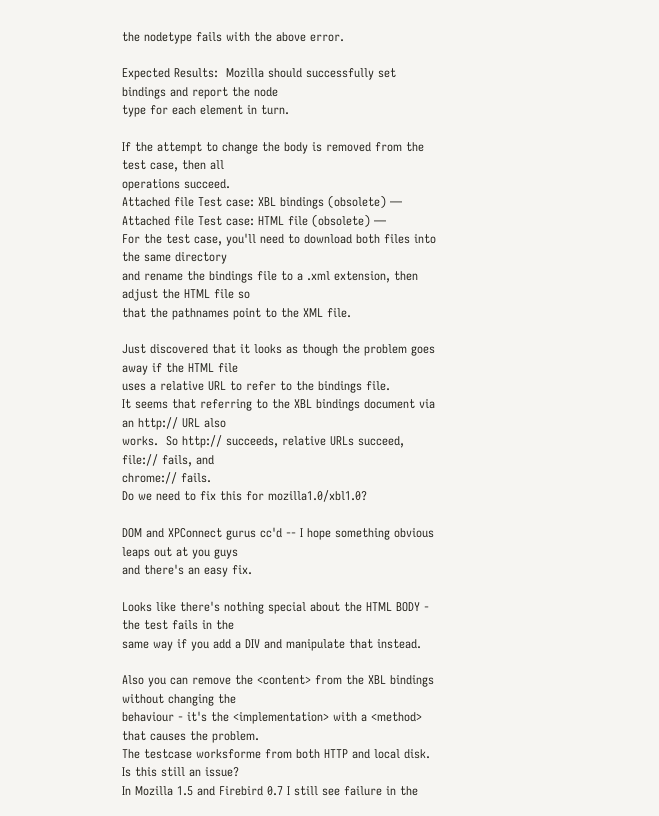the nodetype fails with the above error.

Expected Results:  Mozilla should successfully set bindings and report the node
type for each element in turn.

If the attempt to change the body is removed from the test case, then all
operations succeed.
Attached file Test case: XBL bindings (obsolete) —
Attached file Test case: HTML file (obsolete) —
For the test case, you'll need to download both files into the same directory
and rename the bindings file to a .xml extension, then adjust the HTML file so
that the pathnames point to the XML file.

Just discovered that it looks as though the problem goes away if the HTML file
uses a relative URL to refer to the bindings file.
It seems that referring to the XBL bindings document via an http:// URL also
works.  So http:// succeeds, relative URLs succeed, file:// fails, and
chrome:// fails.
Do we need to fix this for mozilla1.0/xbl1.0?

DOM and XPConnect gurus cc'd -- I hope something obvious leaps out at you guys
and there's an easy fix.

Looks like there's nothing special about the HTML BODY - the test fails in the
same way if you add a DIV and manipulate that instead.

Also you can remove the <content> from the XBL bindings without changing the
behaviour - it's the <implementation> with a <method> that causes the problem.
The testcase worksforme from both HTTP and local disk.  Is this still an issue?
In Mozilla 1.5 and Firebird 0.7 I still see failure in the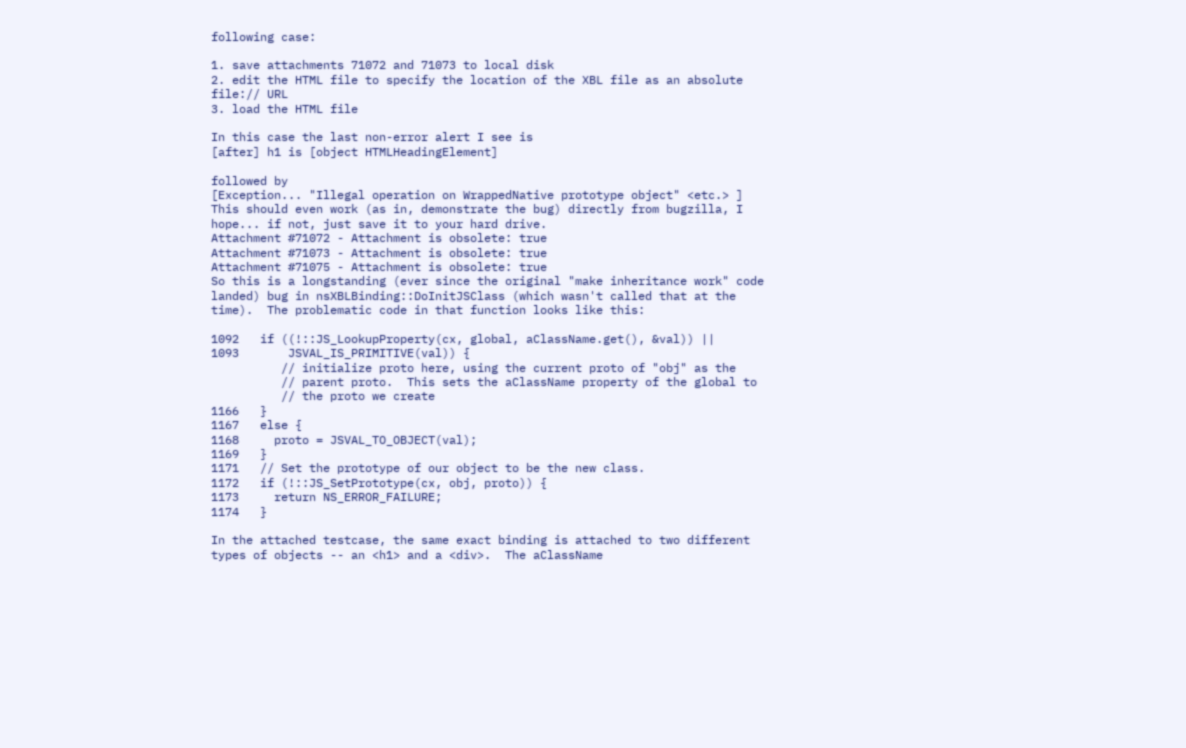following case:

1. save attachments 71072 and 71073 to local disk
2. edit the HTML file to specify the location of the XBL file as an absolute
file:// URL
3. load the HTML file

In this case the last non-error alert I see is
[after] h1 is [object HTMLHeadingElement]

followed by
[Exception... "Illegal operation on WrappedNative prototype object" <etc.> ]
This should even work (as in, demonstrate the bug) directly from bugzilla, I
hope... if not, just save it to your hard drive.
Attachment #71072 - Attachment is obsolete: true
Attachment #71073 - Attachment is obsolete: true
Attachment #71075 - Attachment is obsolete: true
So this is a longstanding (ever since the original "make inheritance work" code
landed) bug in nsXBLBinding::DoInitJSClass (which wasn't called that at the
time).  The problematic code in that function looks like this:

1092   if ((!::JS_LookupProperty(cx, global, aClassName.get(), &val)) ||
1093       JSVAL_IS_PRIMITIVE(val)) {
          // initialize proto here, using the current proto of "obj" as the
          // parent proto.  This sets the aClassName property of the global to
          // the proto we create
1166   }
1167   else {
1168     proto = JSVAL_TO_OBJECT(val);
1169   }
1171   // Set the prototype of our object to be the new class.
1172   if (!::JS_SetPrototype(cx, obj, proto)) {
1173     return NS_ERROR_FAILURE;
1174   }

In the attached testcase, the same exact binding is attached to two different
types of objects -- an <h1> and a <div>.  The aClassName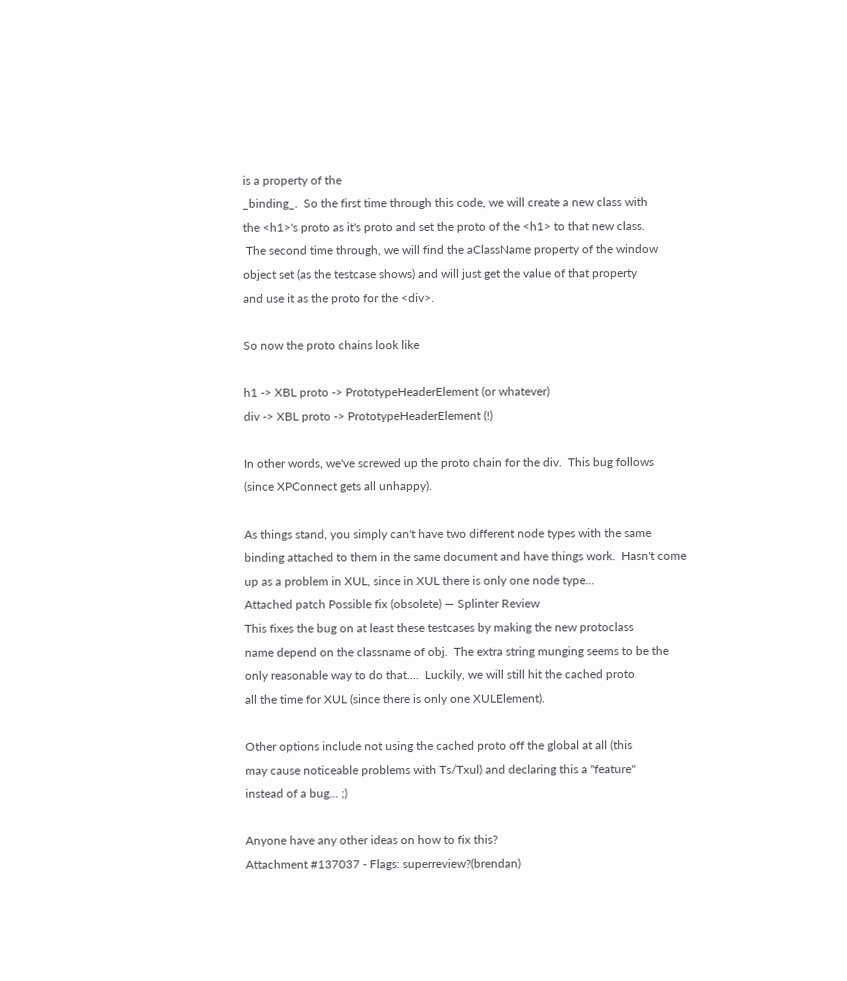is a property of the
_binding_.  So the first time through this code, we will create a new class with
the <h1>'s proto as it's proto and set the proto of the <h1> to that new class.
 The second time through, we will find the aClassName property of the window
object set (as the testcase shows) and will just get the value of that property
and use it as the proto for the <div>.

So now the proto chains look like

h1 -> XBL proto -> PrototypeHeaderElement (or whatever)
div -> XBL proto -> PrototypeHeaderElement (!)

In other words, we've screwed up the proto chain for the div.  This bug follows
(since XPConnect gets all unhappy).

As things stand, you simply can't have two different node types with the same
binding attached to them in the same document and have things work.  Hasn't come
up as a problem in XUL, since in XUL there is only one node type...
Attached patch Possible fix (obsolete) — Splinter Review
This fixes the bug on at least these testcases by making the new protoclass
name depend on the classname of obj.  The extra string munging seems to be the
only reasonable way to do that....  Luckily, we will still hit the cached proto
all the time for XUL (since there is only one XULElement).

Other options include not using the cached proto off the global at all (this
may cause noticeable problems with Ts/Txul) and declaring this a "feature"
instead of a bug... ;)

Anyone have any other ideas on how to fix this?
Attachment #137037 - Flags: superreview?(brendan)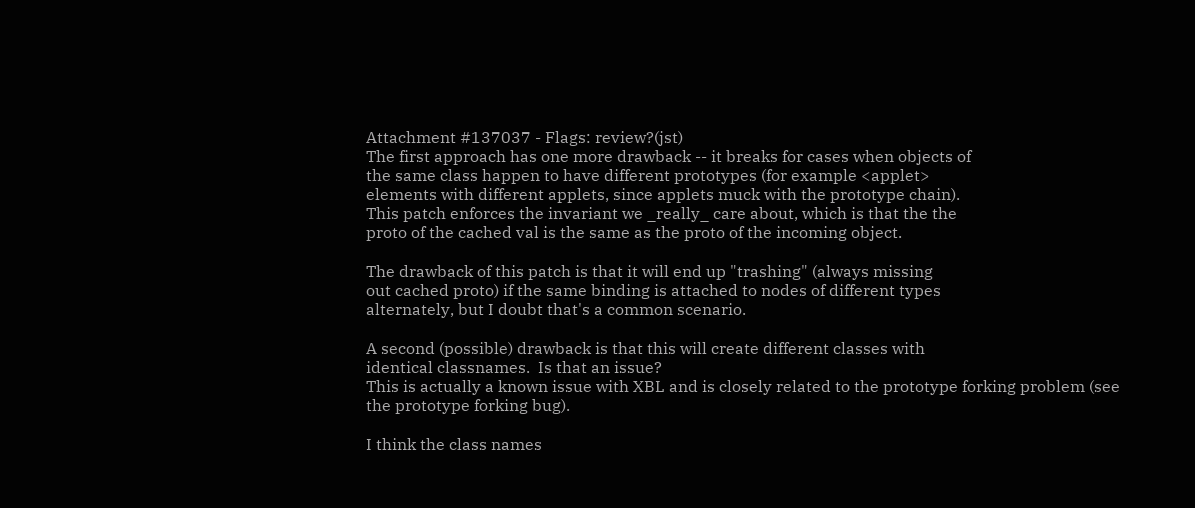Attachment #137037 - Flags: review?(jst)
The first approach has one more drawback -- it breaks for cases when objects of
the same class happen to have different prototypes (for example <applet>
elements with different applets, since applets muck with the prototype chain).
This patch enforces the invariant we _really_ care about, which is that the the
proto of the cached val is the same as the proto of the incoming object.

The drawback of this patch is that it will end up "trashing" (always missing
out cached proto) if the same binding is attached to nodes of different types
alternately, but I doubt that's a common scenario.

A second (possible) drawback is that this will create different classes with
identical classnames.  Is that an issue?
This is actually a known issue with XBL and is closely related to the prototype forking problem (see
the prototype forking bug).

I think the class names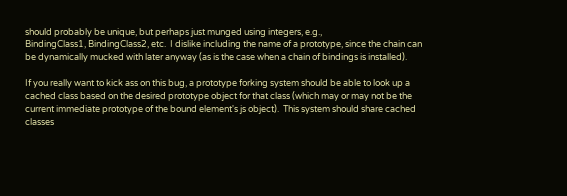should probably be unique, but perhaps just munged using integers, e.g.,
BindingClass1, BindingClass2, etc.  I dislike including the name of a prototype, since the chain can
be dynamically mucked with later anyway (as is the case when a chain of bindings is installed).

If you really want to kick ass on this bug, a prototype forking system should be able to look up a
cached class based on the desired prototype object for that class (which may or may not be the
current immediate prototype of the bound element's js object).  This system should share cached
classes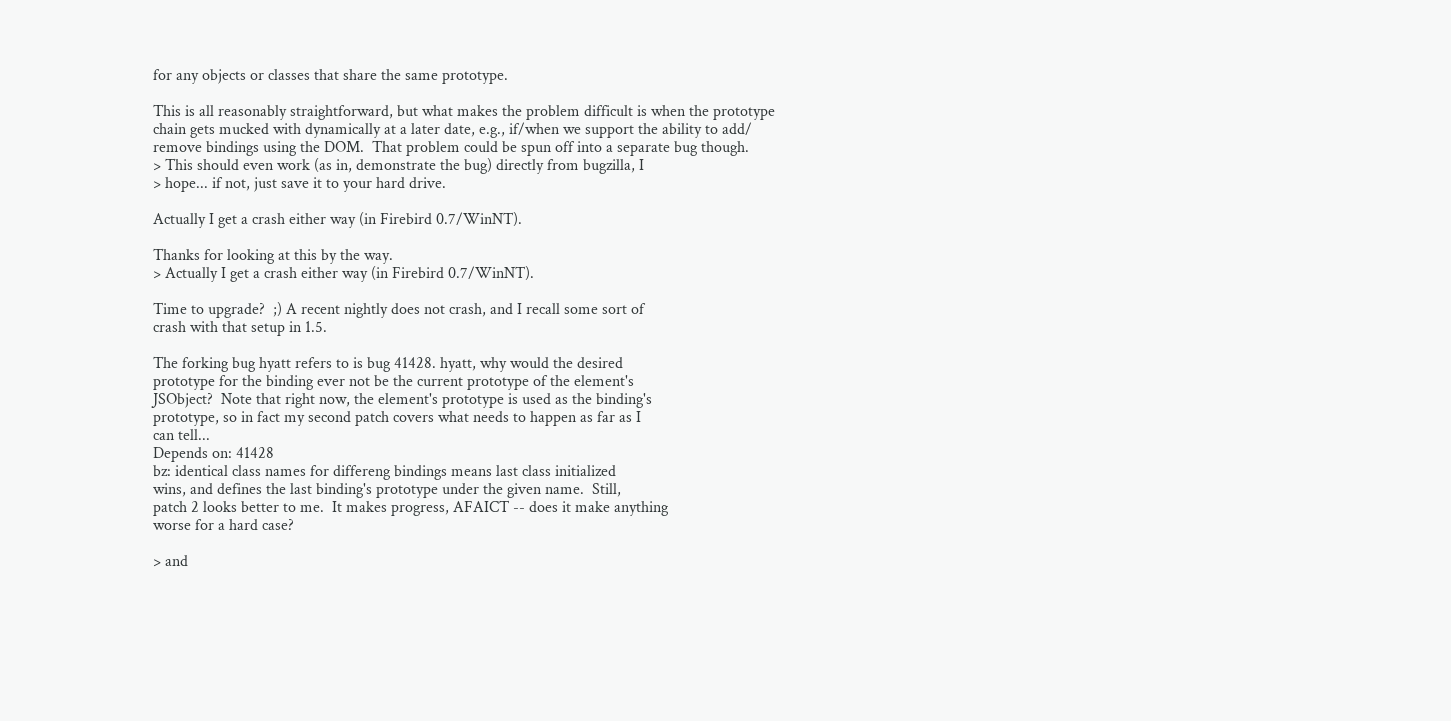for any objects or classes that share the same prototype.

This is all reasonably straightforward, but what makes the problem difficult is when the prototype
chain gets mucked with dynamically at a later date, e.g., if/when we support the ability to add/
remove bindings using the DOM.  That problem could be spun off into a separate bug though.
> This should even work (as in, demonstrate the bug) directly from bugzilla, I
> hope... if not, just save it to your hard drive.

Actually I get a crash either way (in Firebird 0.7/WinNT).

Thanks for looking at this by the way.
> Actually I get a crash either way (in Firebird 0.7/WinNT).

Time to upgrade?  ;) A recent nightly does not crash, and I recall some sort of
crash with that setup in 1.5.

The forking bug hyatt refers to is bug 41428. hyatt, why would the desired
prototype for the binding ever not be the current prototype of the element's
JSObject?  Note that right now, the element's prototype is used as the binding's
prototype, so in fact my second patch covers what needs to happen as far as I
can tell...
Depends on: 41428
bz: identical class names for differeng bindings means last class initialized
wins, and defines the last binding's prototype under the given name.  Still,
patch 2 looks better to me.  It makes progress, AFAICT -- does it make anything
worse for a hard case?

> and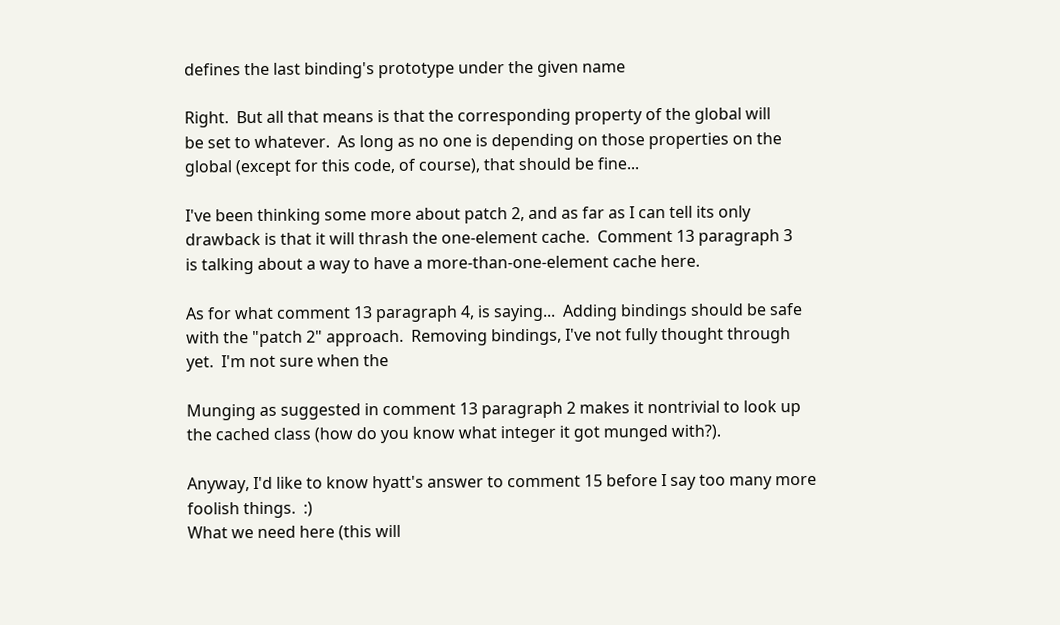defines the last binding's prototype under the given name

Right.  But all that means is that the corresponding property of the global will
be set to whatever.  As long as no one is depending on those properties on the
global (except for this code, of course), that should be fine...

I've been thinking some more about patch 2, and as far as I can tell its only
drawback is that it will thrash the one-element cache.  Comment 13 paragraph 3
is talking about a way to have a more-than-one-element cache here.

As for what comment 13 paragraph 4, is saying...  Adding bindings should be safe
with the "patch 2" approach.  Removing bindings, I've not fully thought through
yet.  I'm not sure when the

Munging as suggested in comment 13 paragraph 2 makes it nontrivial to look up
the cached class (how do you know what integer it got munged with?).

Anyway, I'd like to know hyatt's answer to comment 15 before I say too many more
foolish things.  :)
What we need here (this will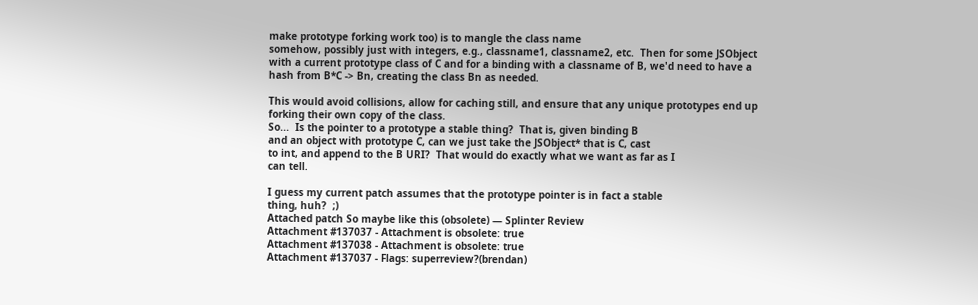make prototype forking work too) is to mangle the class name
somehow, possibly just with integers, e.g., classname1, classname2, etc.  Then for some JSObject
with a current prototype class of C and for a binding with a classname of B, we'd need to have a
hash from B*C -> Bn, creating the class Bn as needed.

This would avoid collisions, allow for caching still, and ensure that any unique prototypes end up
forking their own copy of the class.
So...  Is the pointer to a prototype a stable thing?  That is, given binding B
and an object with prototype C, can we just take the JSObject* that is C, cast
to int, and append to the B URI?  That would do exactly what we want as far as I
can tell.

I guess my current patch assumes that the prototype pointer is in fact a stable
thing, huh?  ;)
Attached patch So maybe like this (obsolete) — Splinter Review
Attachment #137037 - Attachment is obsolete: true
Attachment #137038 - Attachment is obsolete: true
Attachment #137037 - Flags: superreview?(brendan)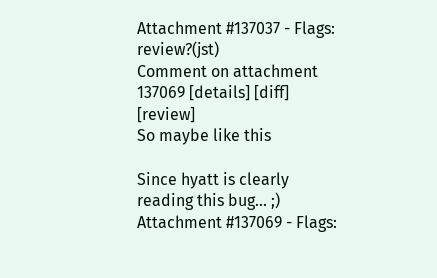Attachment #137037 - Flags: review?(jst)
Comment on attachment 137069 [details] [diff] [review]
So maybe like this

Since hyatt is clearly reading this bug... ;)
Attachment #137069 - Flags: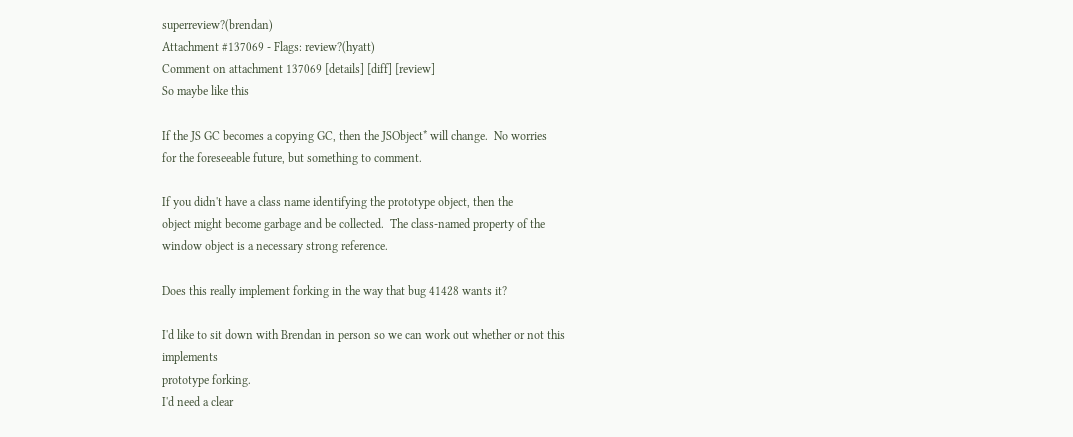superreview?(brendan)
Attachment #137069 - Flags: review?(hyatt)
Comment on attachment 137069 [details] [diff] [review]
So maybe like this

If the JS GC becomes a copying GC, then the JSObject* will change.  No worries
for the foreseeable future, but something to comment.

If you didn't have a class name identifying the prototype object, then the
object might become garbage and be collected.  The class-named property of the
window object is a necessary strong reference.

Does this really implement forking in the way that bug 41428 wants it?

I'd like to sit down with Brendan in person so we can work out whether or not this implements
prototype forking.
I'd need a clear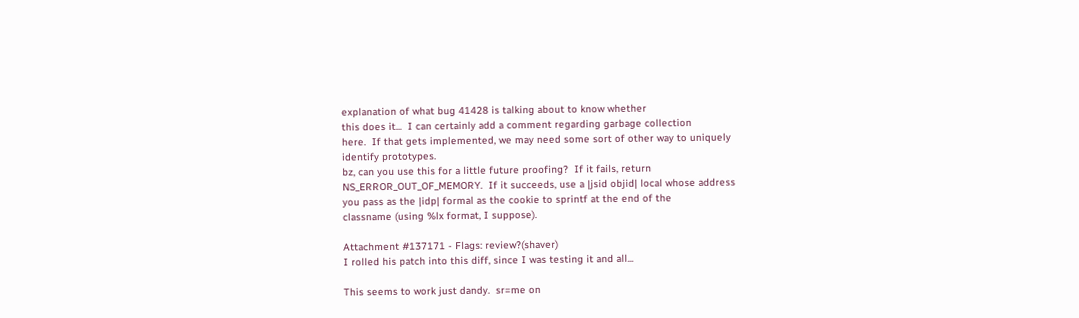explanation of what bug 41428 is talking about to know whether
this does it...  I can certainly add a comment regarding garbage collection
here.  If that gets implemented, we may need some sort of other way to uniquely
identify prototypes.
bz, can you use this for a little future proofing?  If it fails, return
NS_ERROR_OUT_OF_MEMORY.  If it succeeds, use a |jsid objid| local whose address
you pass as the |idp| formal as the cookie to sprintf at the end of the
classname (using %lx format, I suppose).

Attachment #137171 - Flags: review?(shaver)
I rolled his patch into this diff, since I was testing it and all...

This seems to work just dandy.  sr=me on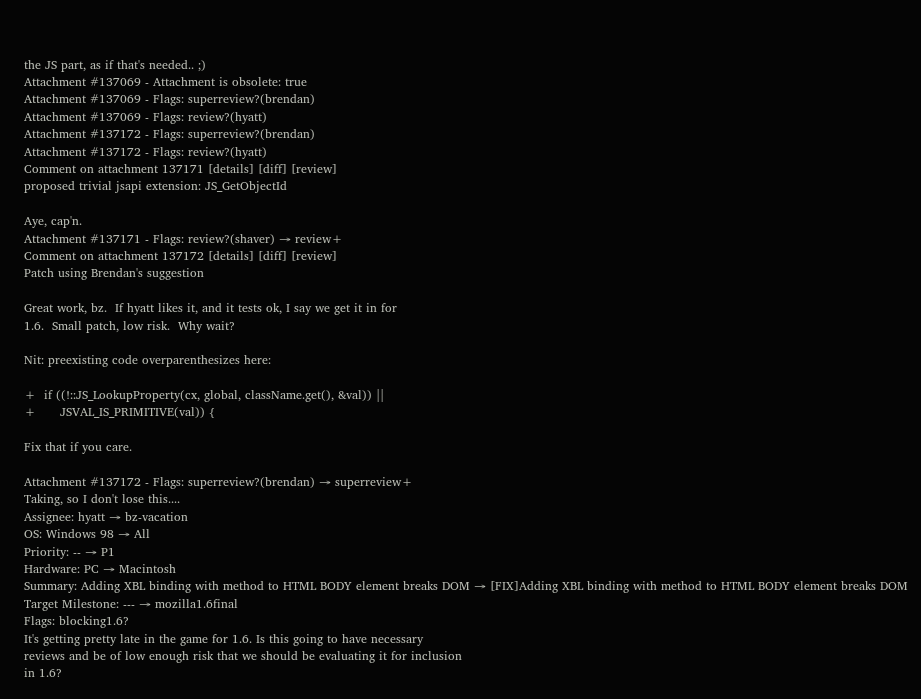the JS part, as if that's needed.. ;)
Attachment #137069 - Attachment is obsolete: true
Attachment #137069 - Flags: superreview?(brendan)
Attachment #137069 - Flags: review?(hyatt)
Attachment #137172 - Flags: superreview?(brendan)
Attachment #137172 - Flags: review?(hyatt)
Comment on attachment 137171 [details] [diff] [review]
proposed trivial jsapi extension: JS_GetObjectId

Aye, cap'n.
Attachment #137171 - Flags: review?(shaver) → review+
Comment on attachment 137172 [details] [diff] [review]
Patch using Brendan's suggestion

Great work, bz.  If hyatt likes it, and it tests ok, I say we get it in for
1.6.  Small patch, low risk.  Why wait?

Nit: preexisting code overparenthesizes here:

+  if ((!::JS_LookupProperty(cx, global, className.get(), &val)) ||
+      JSVAL_IS_PRIMITIVE(val)) {

Fix that if you care.

Attachment #137172 - Flags: superreview?(brendan) → superreview+
Taking, so I don't lose this....
Assignee: hyatt → bz-vacation
OS: Windows 98 → All
Priority: -- → P1
Hardware: PC → Macintosh
Summary: Adding XBL binding with method to HTML BODY element breaks DOM → [FIX]Adding XBL binding with method to HTML BODY element breaks DOM
Target Milestone: --- → mozilla1.6final
Flags: blocking1.6?
It's getting pretty late in the game for 1.6. Is this going to have necessary
reviews and be of low enough risk that we should be evaluating it for inclusion
in 1.6?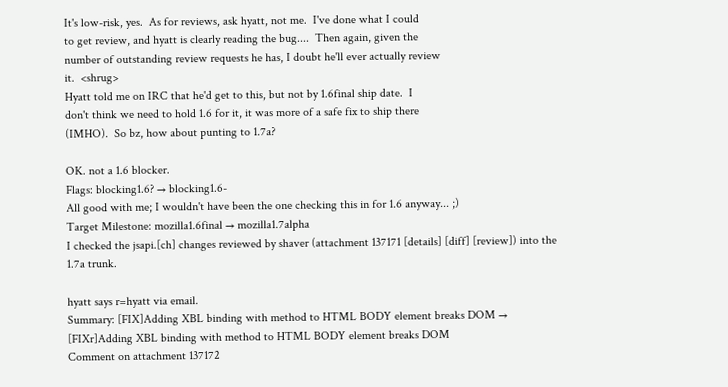It's low-risk, yes.  As for reviews, ask hyatt, not me.  I've done what I could
to get review, and hyatt is clearly reading the bug....  Then again, given the
number of outstanding review requests he has, I doubt he'll ever actually review
it.  <shrug>
Hyatt told me on IRC that he'd get to this, but not by 1.6final ship date.  I
don't think we need to hold 1.6 for it, it was more of a safe fix to ship there
(IMHO).  So bz, how about punting to 1.7a?

OK. not a 1.6 blocker.
Flags: blocking1.6? → blocking1.6-
All good with me; I wouldn't have been the one checking this in for 1.6 anyway... ;)
Target Milestone: mozilla1.6final → mozilla1.7alpha
I checked the jsapi.[ch] changes reviewed by shaver (attachment 137171 [details] [diff] [review]) into the
1.7a trunk.

hyatt says r=hyatt via email.
Summary: [FIX]Adding XBL binding with method to HTML BODY element breaks DOM → [FIXr]Adding XBL binding with method to HTML BODY element breaks DOM
Comment on attachment 137172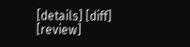[details] [diff] [review]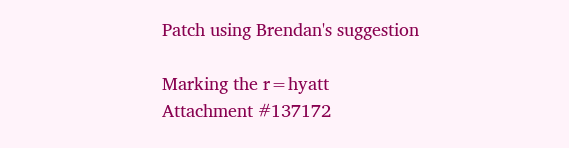Patch using Brendan's suggestion

Marking the r=hyatt
Attachment #137172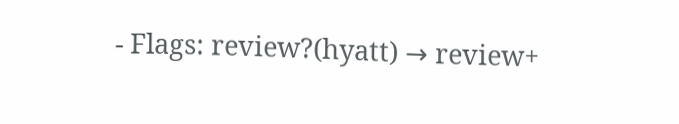- Flags: review?(hyatt) → review+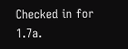Checked in for 1.7a.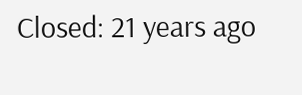Closed: 21 years ago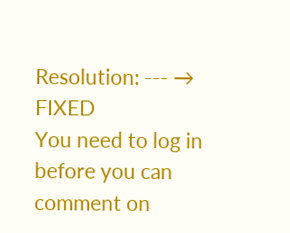Resolution: --- → FIXED
You need to log in before you can comment on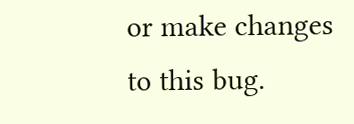or make changes to this bug.